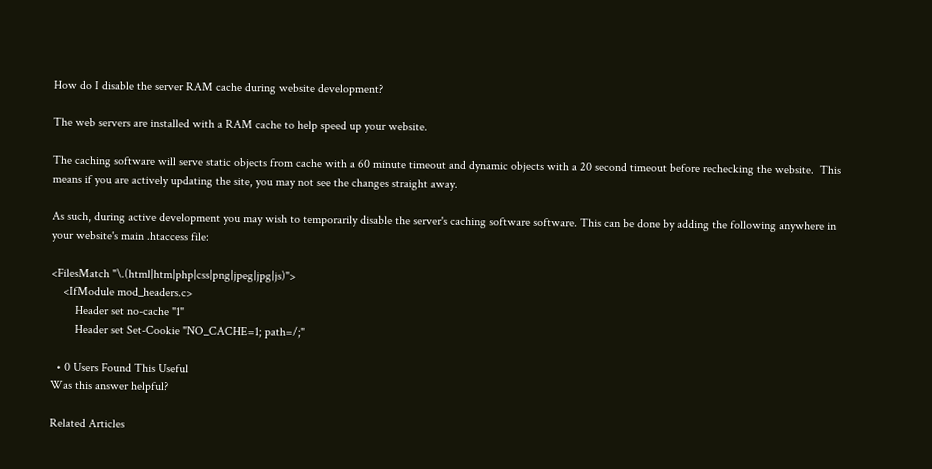How do I disable the server RAM cache during website development?

The web servers are installed with a RAM cache to help speed up your website.

The caching software will serve static objects from cache with a 60 minute timeout and dynamic objects with a 20 second timeout before rechecking the website.  This means if you are actively updating the site, you may not see the changes straight away.

As such, during active development you may wish to temporarily disable the server's caching software software. This can be done by adding the following anywhere in your website's main .htaccess file:

<FilesMatch "\.(html|htm|php|css|png|jpeg|jpg|js)">
    <IfModule mod_headers.c>
        Header set no-cache "1"
        Header set Set-Cookie "NO_CACHE=1; path=/;"

  • 0 Users Found This Useful
Was this answer helpful?

Related Articles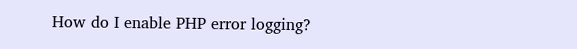How do I enable PHP error logging?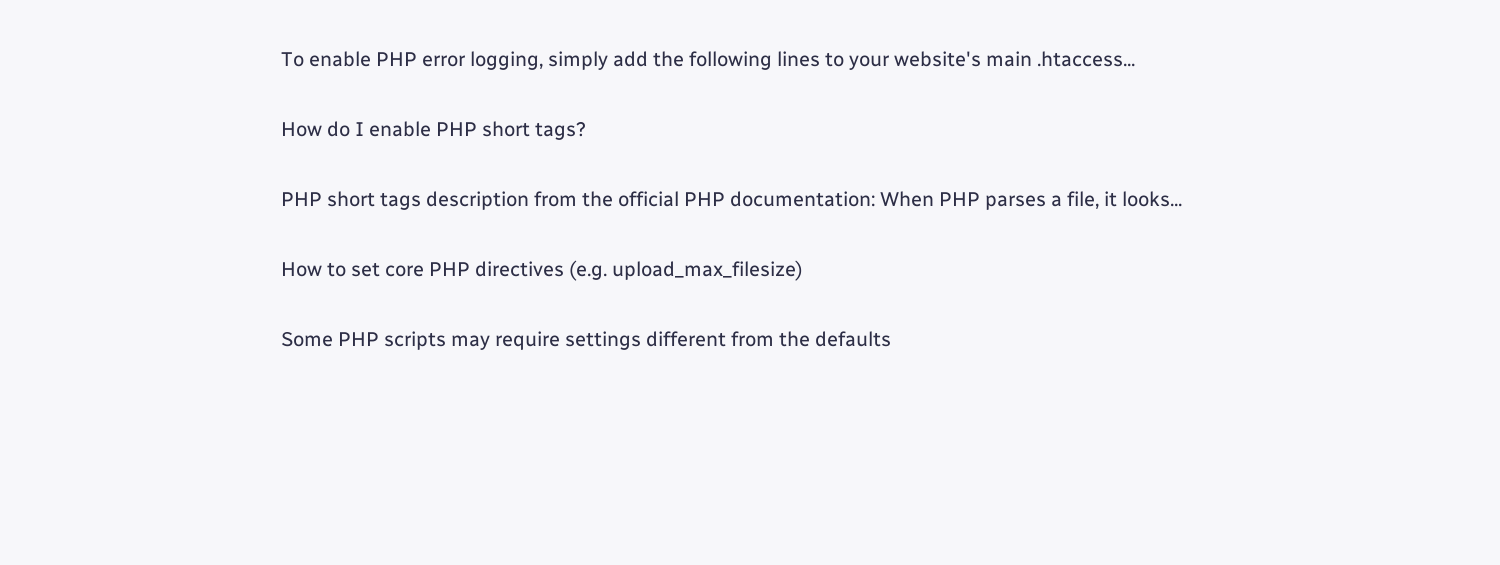To enable PHP error logging, simply add the following lines to your website's main .htaccess...

How do I enable PHP short tags?

PHP short tags description from the official PHP documentation: When PHP parses a file, it looks...

How to set core PHP directives (e.g. upload_max_filesize)

Some PHP scripts may require settings different from the defaults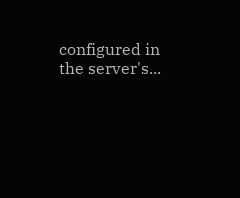configured in the server's...